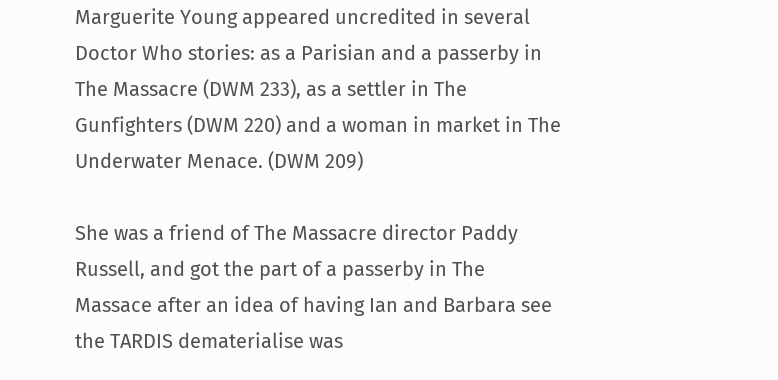Marguerite Young appeared uncredited in several Doctor Who stories: as a Parisian and a passerby in The Massacre (DWM 233), as a settler in The Gunfighters (DWM 220) and a woman in market in The Underwater Menace. (DWM 209)

She was a friend of The Massacre director Paddy Russell, and got the part of a passerby in The Massace after an idea of having Ian and Barbara see the TARDIS dematerialise was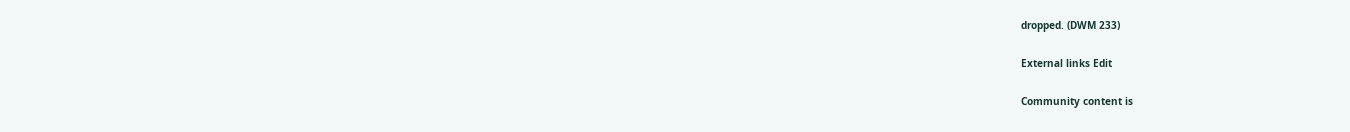dropped. (DWM 233)

External links Edit

Community content is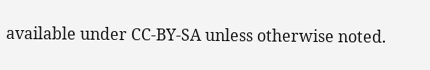available under CC-BY-SA unless otherwise noted.